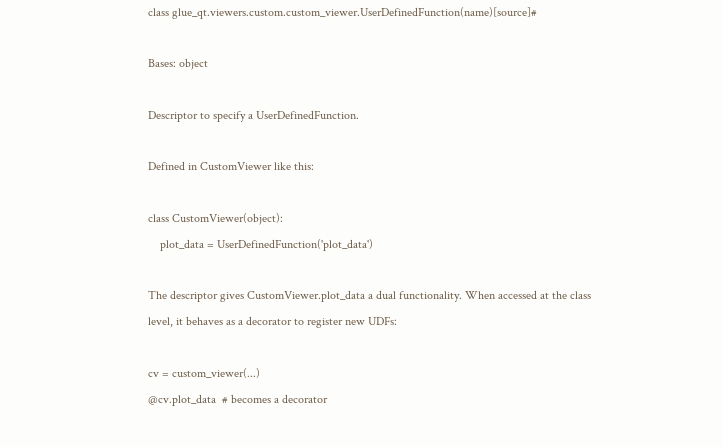class glue_qt.viewers.custom.custom_viewer.UserDefinedFunction(name)[source]#

Bases: object

Descriptor to specify a UserDefinedFunction.

Defined in CustomViewer like this:

class CustomViewer(object):
    plot_data = UserDefinedFunction('plot_data')

The descriptor gives CustomViewer.plot_data a dual functionality. When accessed at the class level, it behaves as a decorator to register new UDFs:

cv = custom_viewer(...)
@cv.plot_data  # becomes a decorator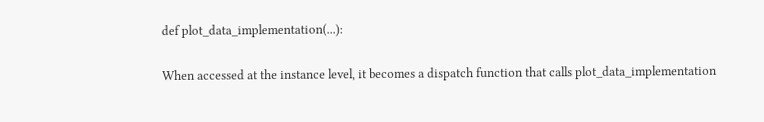def plot_data_implementation(...):

When accessed at the instance level, it becomes a dispatch function that calls plot_data_implementation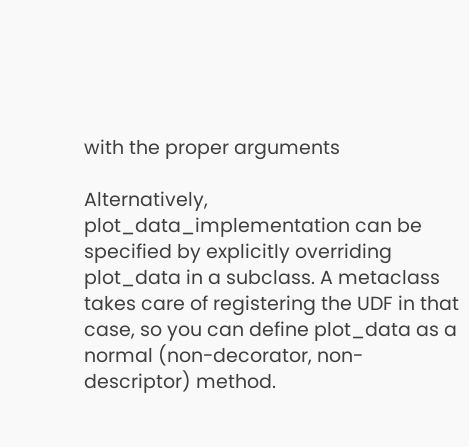with the proper arguments

Alternatively, plot_data_implementation can be specified by explicitly overriding plot_data in a subclass. A metaclass takes care of registering the UDF in that case, so you can define plot_data as a normal (non-decorator, non-descriptor) method.